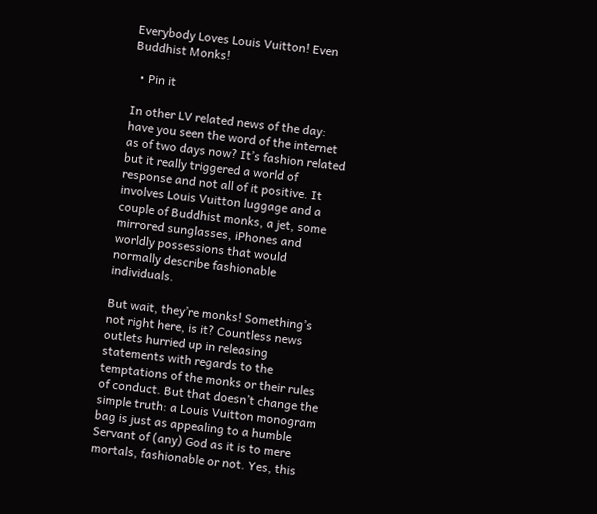Everybody Loves Louis Vuitton! Even Buddhist Monks!

  • Pin it

In other LV related news of the day: have you seen the word of the internet as of two days now? It’s fashion related but it really triggered a world of response and not all of it positive. It involves Louis Vuitton luggage and a couple of Buddhist monks, a jet, some mirrored sunglasses, iPhones and worldly possessions that would normally describe fashionable individuals.

But wait, they’re monks! Something’s not right here, is it? Countless news outlets hurried up in releasing statements with regards to the temptations of the monks or their rules of conduct. But that doesn’t change the simple truth: a Louis Vuitton monogram bag is just as appealing to a humble Servant of (any) God as it is to mere mortals, fashionable or not. Yes, this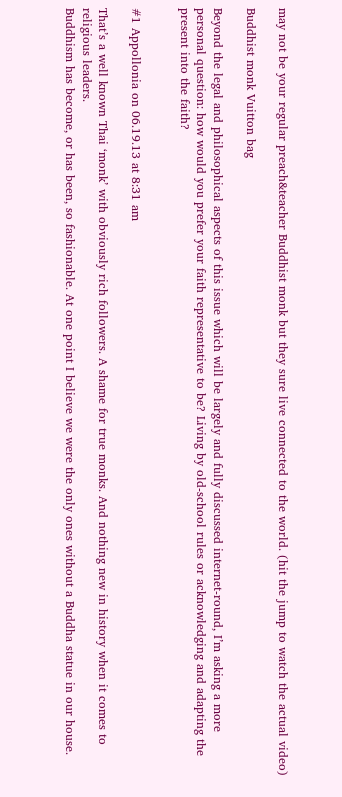may not be your regular preach&teacher Buddhist monk but they sure live connected to the world. (hit the jump to watch the actual video)

Buddhist monk Vuitton bag

Beyond the legal and philosophical aspects of this issue which will be largely and fully discussed internet-round, I’m asking a more personal question: how would you prefer your faith representative to be? Living by old-school rules or acknowledging and adapting the present into the faith?


#1 Appollonia on 06.19.13 at 8:31 am

That’s a well known Thai ‘monk’ with obviously rich followers. A shame for true monks. And nothing new in history when it comes to religious leaders.
Buddhism has become, or has been, so fashionable. At one point I believe we were the only ones without a Buddha statue in our house.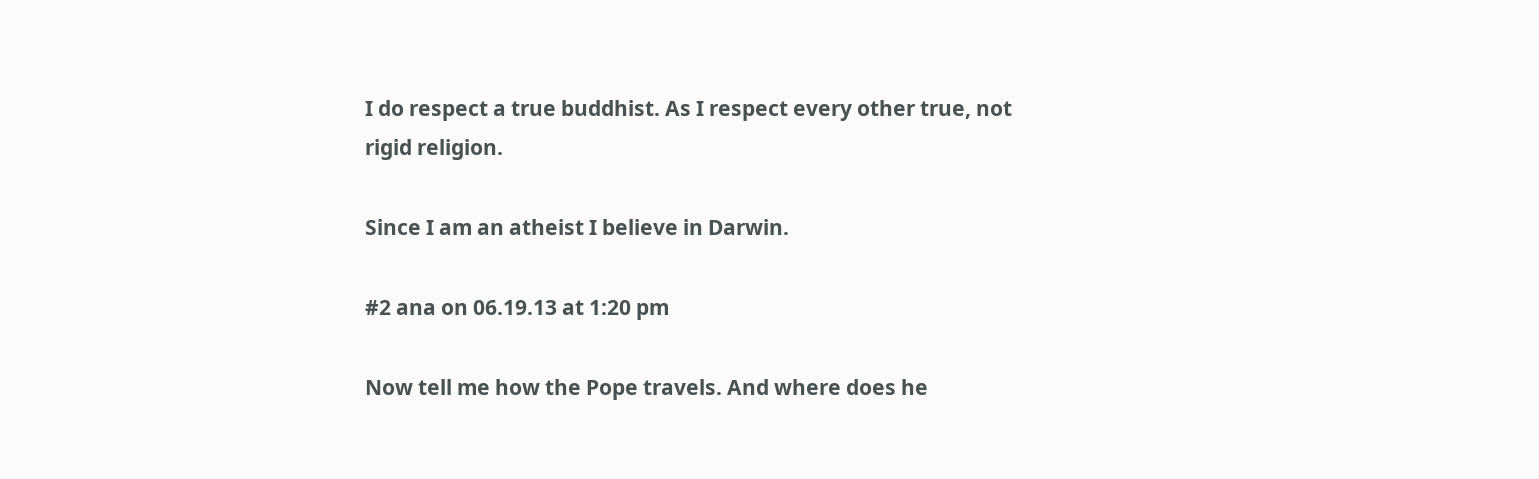I do respect a true buddhist. As I respect every other true, not rigid religion.

Since I am an atheist I believe in Darwin.

#2 ana on 06.19.13 at 1:20 pm

Now tell me how the Pope travels. And where does he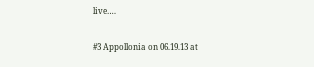live….

#3 Appollonia on 06.19.13 at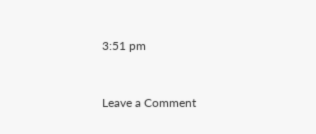3:51 pm


Leave a Comment